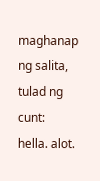maghanap ng salita, tulad ng cunt:
hella. alot.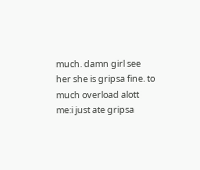much. damn girl see her she is gripsa fine. to much overload alott
me:i just ate gripsa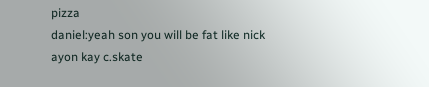pizza
daniel:yeah son you will be fat like nick
ayon kay c.skate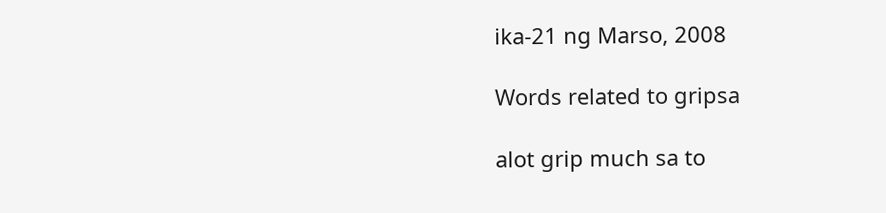ika-21 ng Marso, 2008

Words related to gripsa

alot grip much sa to